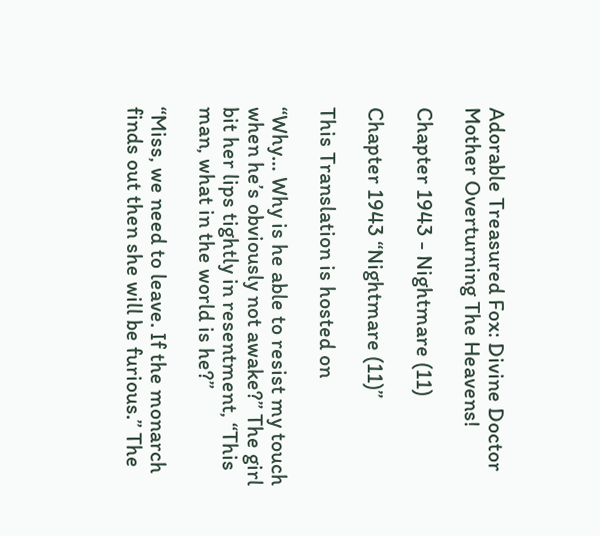Adorable Treasured Fox: Divine Doctor Mother Overturning The Heavens!

Chapter 1943 - Nightmare (11)

Chapter 1943 “Nightmare (11)”

This Translation is hosted on

“Why… Why is he able to resist my touch when he’s obviously not awake?” The girl bit her lips tightly in resentment, “This man, what in the world is he?”

“Miss, we need to leave. If the monarch finds out then she will be furious.” The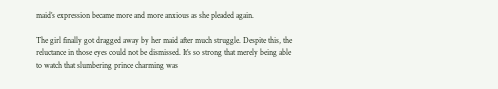maid’s expression became more and more anxious as she pleaded again.

The girl finally got dragged away by her maid after much struggle. Despite this, the reluctance in those eyes could not be dismissed. It’s so strong that merely being able to watch that slumbering prince charming was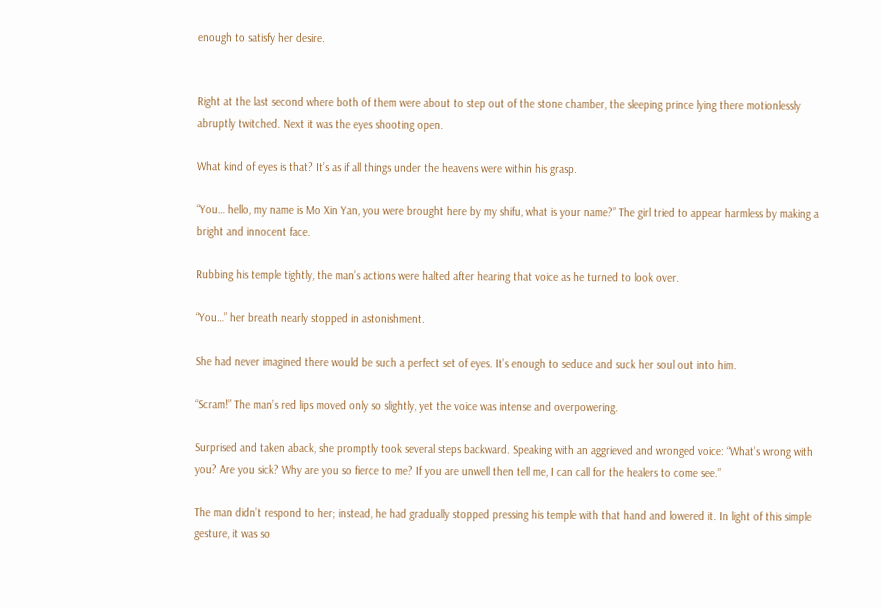enough to satisfy her desire.


Right at the last second where both of them were about to step out of the stone chamber, the sleeping prince lying there motionlessly abruptly twitched. Next it was the eyes shooting open.

What kind of eyes is that? It’s as if all things under the heavens were within his grasp.

“You… hello, my name is Mo Xin Yan, you were brought here by my shifu, what is your name?” The girl tried to appear harmless by making a bright and innocent face.

Rubbing his temple tightly, the man’s actions were halted after hearing that voice as he turned to look over.

“You…” her breath nearly stopped in astonishment.

She had never imagined there would be such a perfect set of eyes. It’s enough to seduce and suck her soul out into him.

“Scram!” The man’s red lips moved only so slightly, yet the voice was intense and overpowering.

Surprised and taken aback, she promptly took several steps backward. Speaking with an aggrieved and wronged voice: “What’s wrong with you? Are you sick? Why are you so fierce to me? If you are unwell then tell me, I can call for the healers to come see.”

The man didn’t respond to her; instead, he had gradually stopped pressing his temple with that hand and lowered it. In light of this simple gesture, it was so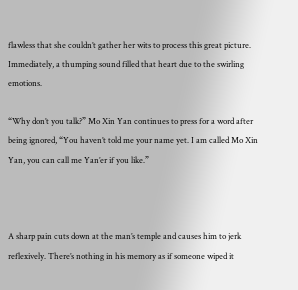flawless that she couldn’t gather her wits to process this great picture. Immediately, a thumping sound filled that heart due to the swirling emotions.

“Why don’t you talk?” Mo Xin Yan continues to press for a word after being ignored, “You haven’t told me your name yet. I am called Mo Xin Yan, you can call me Yan’er if you like.”



A sharp pain cuts down at the man’s temple and causes him to jerk reflexively. There’s nothing in his memory as if someone wiped it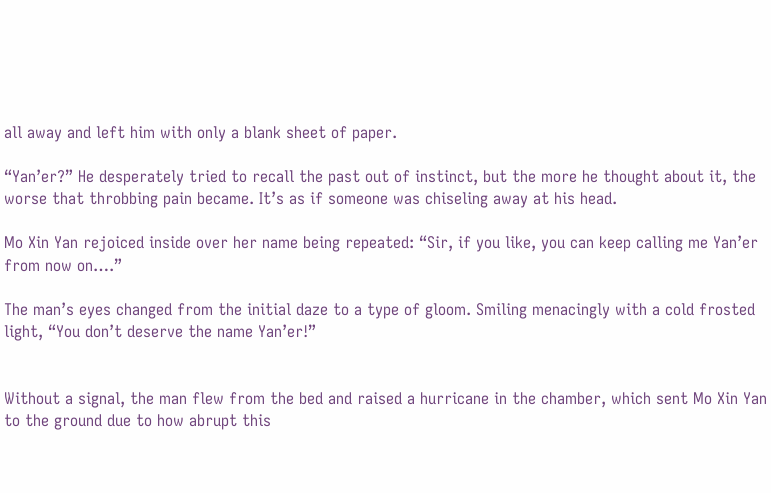all away and left him with only a blank sheet of paper.

“Yan’er?” He desperately tried to recall the past out of instinct, but the more he thought about it, the worse that throbbing pain became. It’s as if someone was chiseling away at his head.

Mo Xin Yan rejoiced inside over her name being repeated: “Sir, if you like, you can keep calling me Yan’er from now on….”

The man’s eyes changed from the initial daze to a type of gloom. Smiling menacingly with a cold frosted light, “You don’t deserve the name Yan’er!”


Without a signal, the man flew from the bed and raised a hurricane in the chamber, which sent Mo Xin Yan to the ground due to how abrupt this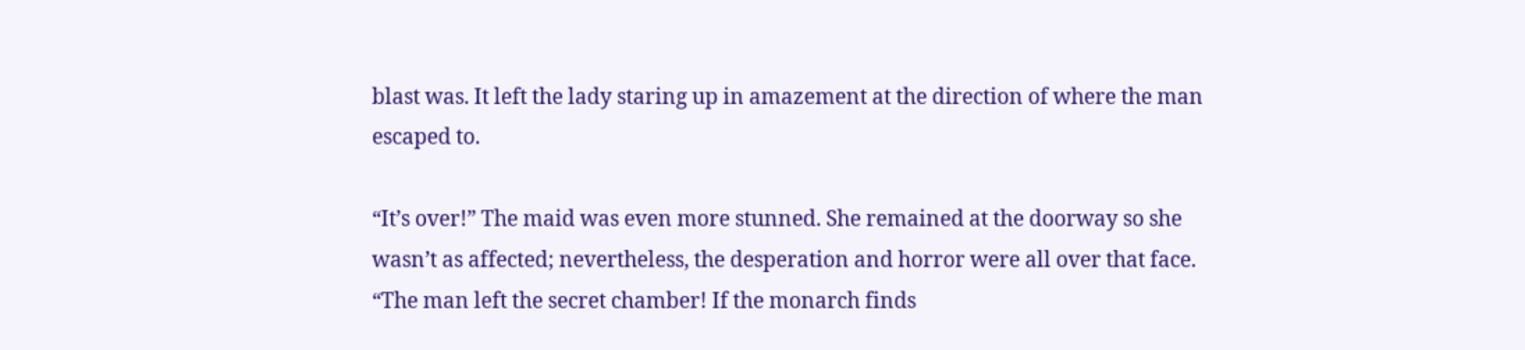blast was. It left the lady staring up in amazement at the direction of where the man escaped to.

“It’s over!” The maid was even more stunned. She remained at the doorway so she wasn’t as affected; nevertheless, the desperation and horror were all over that face. “The man left the secret chamber! If the monarch finds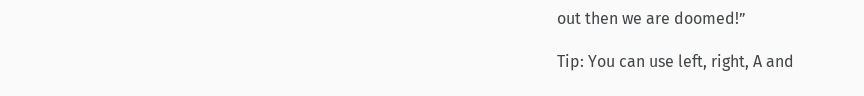out then we are doomed!”

Tip: You can use left, right, A and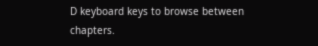D keyboard keys to browse between chapters.